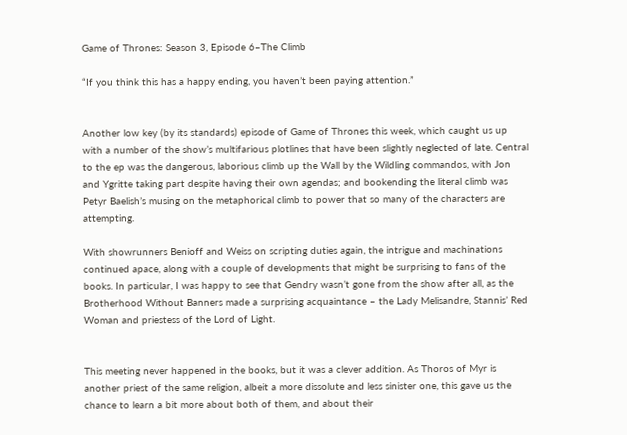Game of Thrones: Season 3, Episode 6–The Climb

“If you think this has a happy ending, you haven’t been paying attention.”


Another low key (by its standards) episode of Game of Thrones this week, which caught us up with a number of the show’s multifarious plotlines that have been slightly neglected of late. Central to the ep was the dangerous, laborious climb up the Wall by the Wildling commandos, with Jon and Ygritte taking part despite having their own agendas; and bookending the literal climb was Petyr Baelish’s musing on the metaphorical climb to power that so many of the characters are attempting.

With showrunners Benioff and Weiss on scripting duties again, the intrigue and machinations continued apace, along with a couple of developments that might be surprising to fans of the books. In particular, I was happy to see that Gendry wasn’t gone from the show after all, as the Brotherhood Without Banners made a surprising acquaintance – the Lady Melisandre, Stannis’ Red Woman and priestess of the Lord of Light.


This meeting never happened in the books, but it was a clever addition. As Thoros of Myr is another priest of the same religion, albeit a more dissolute and less sinister one, this gave us the chance to learn a bit more about both of them, and about their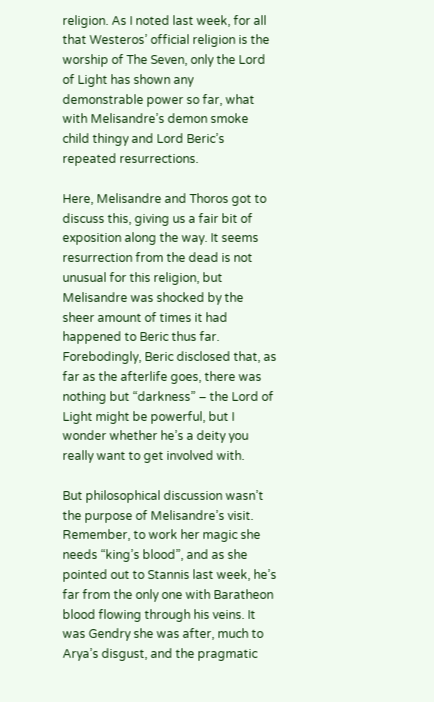religion. As I noted last week, for all that Westeros’ official religion is the worship of The Seven, only the Lord of Light has shown any demonstrable power so far, what with Melisandre’s demon smoke child thingy and Lord Beric’s repeated resurrections.

Here, Melisandre and Thoros got to discuss this, giving us a fair bit of exposition along the way. It seems resurrection from the dead is not unusual for this religion, but Melisandre was shocked by the sheer amount of times it had happened to Beric thus far. Forebodingly, Beric disclosed that, as far as the afterlife goes, there was nothing but “darkness” – the Lord of Light might be powerful, but I wonder whether he’s a deity you really want to get involved with.

But philosophical discussion wasn’t the purpose of Melisandre’s visit. Remember, to work her magic she needs “king’s blood”, and as she pointed out to Stannis last week, he’s far from the only one with Baratheon blood flowing through his veins. It was Gendry she was after, much to Arya’s disgust, and the pragmatic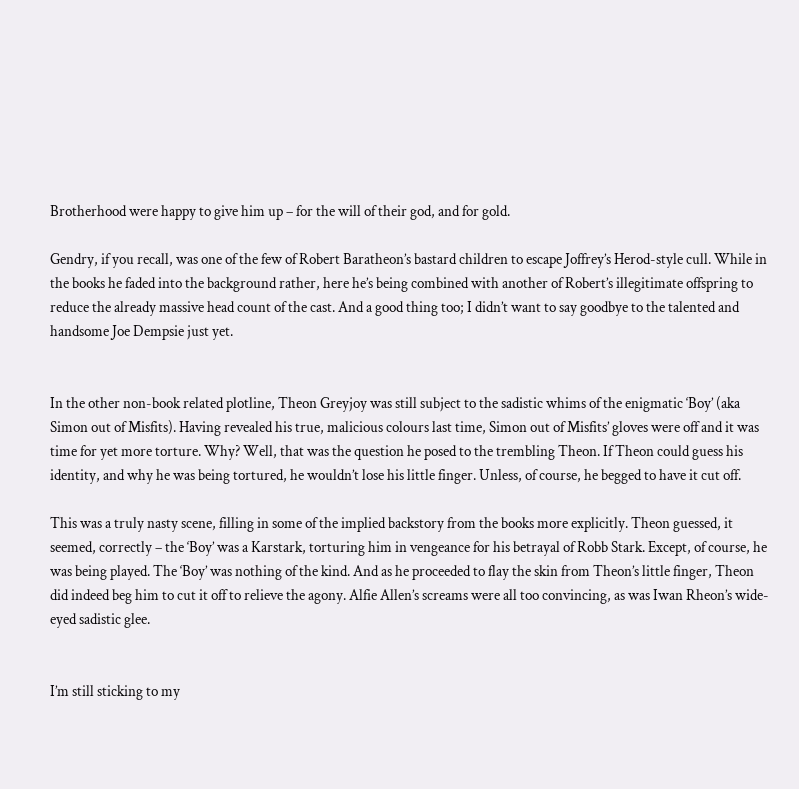Brotherhood were happy to give him up – for the will of their god, and for gold.

Gendry, if you recall, was one of the few of Robert Baratheon’s bastard children to escape Joffrey’s Herod-style cull. While in the books he faded into the background rather, here he’s being combined with another of Robert’s illegitimate offspring to reduce the already massive head count of the cast. And a good thing too; I didn’t want to say goodbye to the talented and handsome Joe Dempsie just yet.


In the other non-book related plotline, Theon Greyjoy was still subject to the sadistic whims of the enigmatic ‘Boy’ (aka Simon out of Misfits). Having revealed his true, malicious colours last time, Simon out of Misfits’ gloves were off and it was time for yet more torture. Why? Well, that was the question he posed to the trembling Theon. If Theon could guess his identity, and why he was being tortured, he wouldn’t lose his little finger. Unless, of course, he begged to have it cut off.

This was a truly nasty scene, filling in some of the implied backstory from the books more explicitly. Theon guessed, it seemed, correctly – the ‘Boy’ was a Karstark, torturing him in vengeance for his betrayal of Robb Stark. Except, of course, he was being played. The ‘Boy’ was nothing of the kind. And as he proceeded to flay the skin from Theon’s little finger, Theon did indeed beg him to cut it off to relieve the agony. Alfie Allen’s screams were all too convincing, as was Iwan Rheon’s wide-eyed sadistic glee.


I’m still sticking to my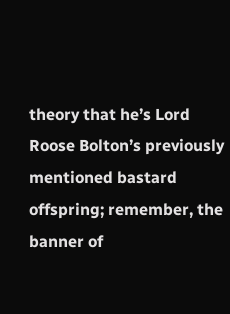theory that he’s Lord Roose Bolton’s previously mentioned bastard offspring; remember, the banner of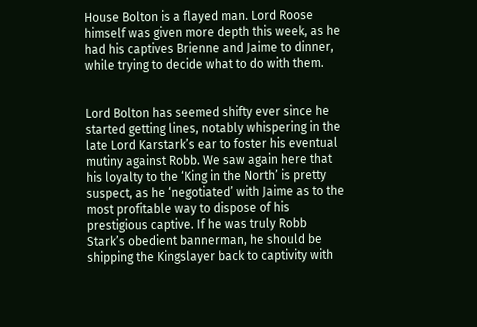House Bolton is a flayed man. Lord Roose himself was given more depth this week, as he had his captives Brienne and Jaime to dinner, while trying to decide what to do with them.


Lord Bolton has seemed shifty ever since he started getting lines, notably whispering in the late Lord Karstark’s ear to foster his eventual mutiny against Robb. We saw again here that his loyalty to the ‘King in the North’ is pretty suspect, as he ‘negotiated’ with Jaime as to the most profitable way to dispose of his prestigious captive. If he was truly Robb Stark’s obedient bannerman, he should be shipping the Kingslayer back to captivity with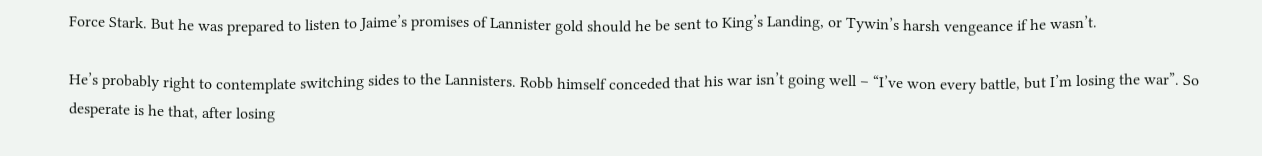Force Stark. But he was prepared to listen to Jaime’s promises of Lannister gold should he be sent to King’s Landing, or Tywin’s harsh vengeance if he wasn’t.

He’s probably right to contemplate switching sides to the Lannisters. Robb himself conceded that his war isn’t going well – “I’ve won every battle, but I’m losing the war”. So desperate is he that, after losing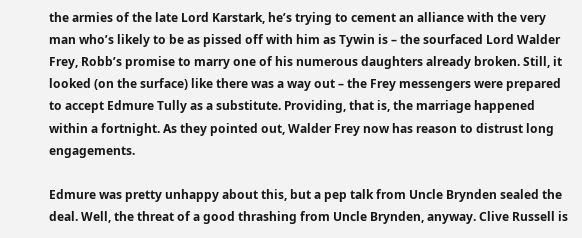the armies of the late Lord Karstark, he’s trying to cement an alliance with the very man who’s likely to be as pissed off with him as Tywin is – the sourfaced Lord Walder Frey, Robb’s promise to marry one of his numerous daughters already broken. Still, it looked (on the surface) like there was a way out – the Frey messengers were prepared to accept Edmure Tully as a substitute. Providing, that is, the marriage happened within a fortnight. As they pointed out, Walder Frey now has reason to distrust long engagements.

Edmure was pretty unhappy about this, but a pep talk from Uncle Brynden sealed the deal. Well, the threat of a good thrashing from Uncle Brynden, anyway. Clive Russell is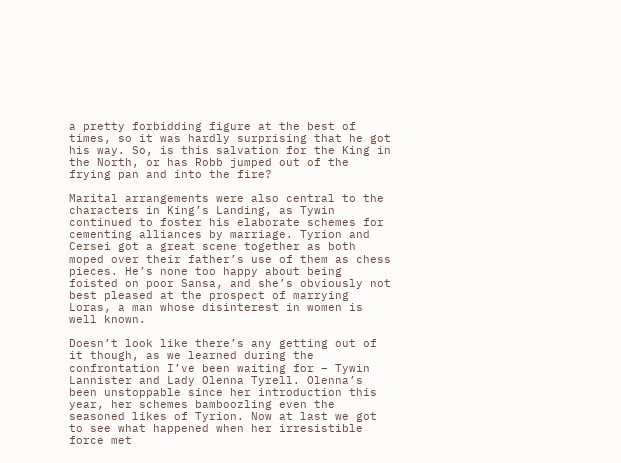a pretty forbidding figure at the best of times, so it was hardly surprising that he got his way. So, is this salvation for the King in the North, or has Robb jumped out of the frying pan and into the fire?

Marital arrangements were also central to the characters in King’s Landing, as Tywin continued to foster his elaborate schemes for cementing alliances by marriage. Tyrion and Cersei got a great scene together as both moped over their father’s use of them as chess pieces. He’s none too happy about being foisted on poor Sansa, and she’s obviously not best pleased at the prospect of marrying Loras, a man whose disinterest in women is well known.

Doesn’t look like there’s any getting out of it though, as we learned during the confrontation I’ve been waiting for – Tywin Lannister and Lady Olenna Tyrell. Olenna’s been unstoppable since her introduction this year, her schemes bamboozling even the seasoned likes of Tyrion. Now at last we got to see what happened when her irresistible force met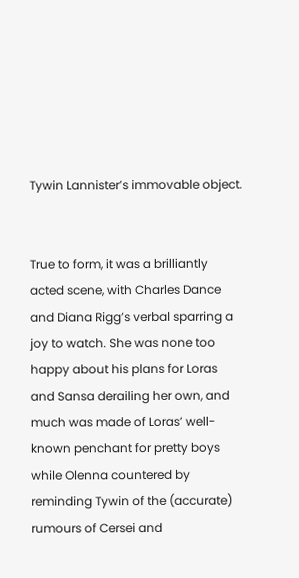Tywin Lannister’s immovable object.


True to form, it was a brilliantly acted scene, with Charles Dance and Diana Rigg’s verbal sparring a joy to watch. She was none too happy about his plans for Loras and Sansa derailing her own, and much was made of Loras’ well-known penchant for pretty boys while Olenna countered by reminding Tywin of the (accurate) rumours of Cersei and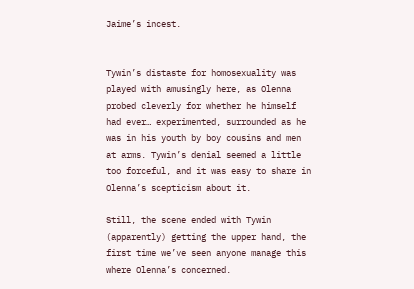Jaime’s incest.


Tywin’s distaste for homosexuality was played with amusingly here, as Olenna probed cleverly for whether he himself had ever… experimented, surrounded as he was in his youth by boy cousins and men at arms. Tywin’s denial seemed a little too forceful, and it was easy to share in Olenna’s scepticism about it.

Still, the scene ended with Tywin (apparently) getting the upper hand, the first time we’ve seen anyone manage this where Olenna’s concerned.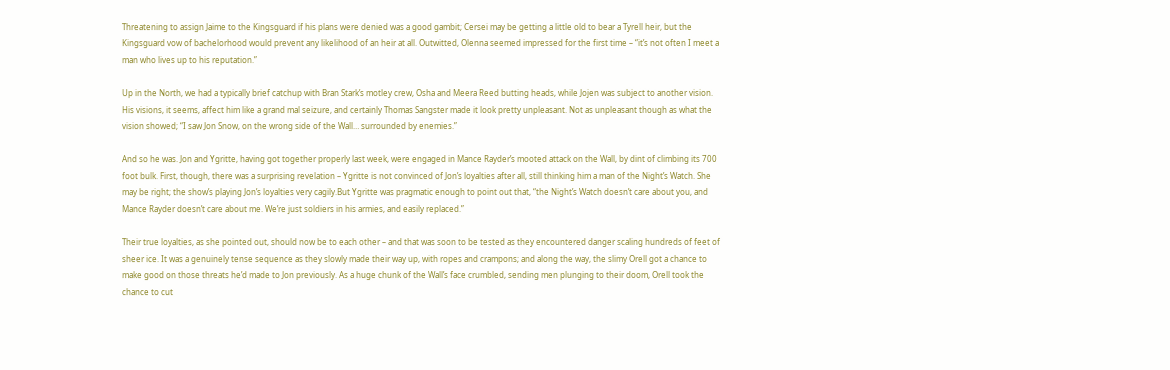Threatening to assign Jaime to the Kingsguard if his plans were denied was a good gambit; Cersei may be getting a little old to bear a Tyrell heir, but the Kingsguard vow of bachelorhood would prevent any likelihood of an heir at all. Outwitted, Olenna seemed impressed for the first time – “it’s not often I meet a man who lives up to his reputation.”

Up in the North, we had a typically brief catchup with Bran Stark’s motley crew, Osha and Meera Reed butting heads, while Jojen was subject to another vision. His visions, it seems, affect him like a grand mal seizure, and certainly Thomas Sangster made it look pretty unpleasant. Not as unpleasant though as what the vision showed; “I saw Jon Snow, on the wrong side of the Wall… surrounded by enemies.”

And so he was. Jon and Ygritte, having got together properly last week, were engaged in Mance Rayder’s mooted attack on the Wall, by dint of climbing its 700 foot bulk. First, though, there was a surprising revelation – Ygritte is not convinced of Jon’s loyalties after all, still thinking him a man of the Night’s Watch. She may be right; the show’s playing Jon’s loyalties very cagily.But Ygritte was pragmatic enough to point out that, “the Night’s Watch doesn’t care about you, and Mance Rayder doesn’t care about me. We’re just soldiers in his armies, and easily replaced.”

Their true loyalties, as she pointed out, should now be to each other – and that was soon to be tested as they encountered danger scaling hundreds of feet of sheer ice. It was a genuinely tense sequence as they slowly made their way up, with ropes and crampons; and along the way, the slimy Orell got a chance to make good on those threats he’d made to Jon previously. As a huge chunk of the Wall’s face crumbled, sending men plunging to their doom, Orell took the chance to cut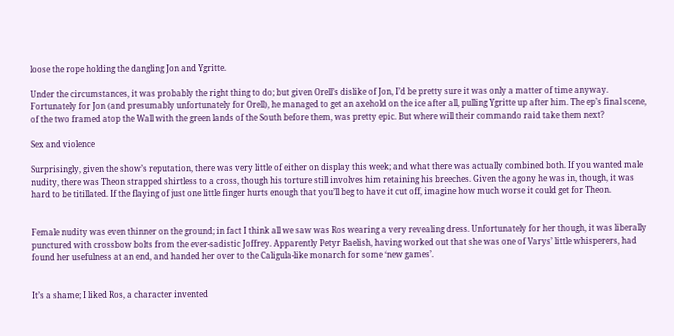loose the rope holding the dangling Jon and Ygritte.

Under the circumstances, it was probably the right thing to do; but given Orell’s dislike of Jon, I’d be pretty sure it was only a matter of time anyway. Fortunately for Jon (and presumably unfortunately for Orell), he managed to get an axehold on the ice after all, pulling Ygritte up after him. The ep’s final scene, of the two framed atop the Wall with the green lands of the South before them, was pretty epic. But where will their commando raid take them next?

Sex and violence

Surprisingly, given the show’s reputation, there was very little of either on display this week; and what there was actually combined both. If you wanted male nudity, there was Theon strapped shirtless to a cross, though his torture still involves him retaining his breeches. Given the agony he was in, though, it was hard to be titillated. If the flaying of just one little finger hurts enough that you’ll beg to have it cut off, imagine how much worse it could get for Theon.


Female nudity was even thinner on the ground; in fact I think all we saw was Ros wearing a very revealing dress. Unfortunately for her though, it was liberally punctured with crossbow bolts from the ever-sadistic Joffrey. Apparently Petyr Baelish, having worked out that she was one of Varys’ little whisperers, had found her usefulness at an end, and handed her over to the Caligula-like monarch for some ‘new games’.


It’s a shame; I liked Ros, a character invented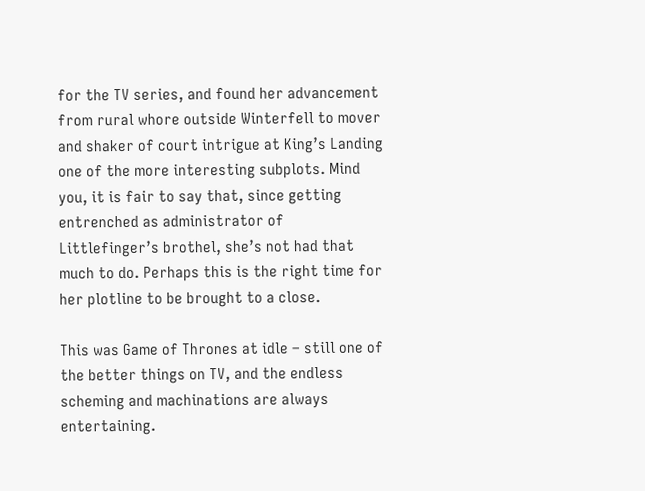for the TV series, and found her advancement from rural whore outside Winterfell to mover and shaker of court intrigue at King’s Landing one of the more interesting subplots. Mind you, it is fair to say that, since getting entrenched as administrator of Littlefinger’s brothel, she’s not had that much to do. Perhaps this is the right time for her plotline to be brought to a close.

This was Game of Thrones at idle – still one of the better things on TV, and the endless scheming and machinations are always entertaining.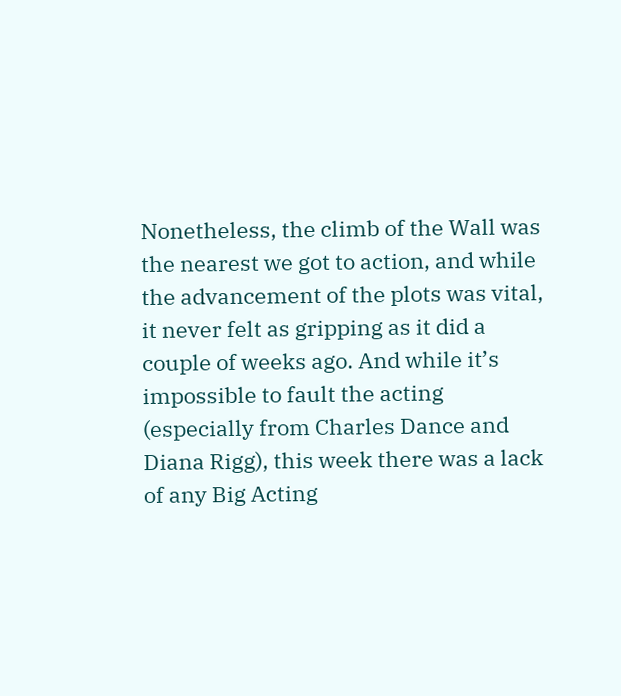Nonetheless, the climb of the Wall was the nearest we got to action, and while the advancement of the plots was vital, it never felt as gripping as it did a couple of weeks ago. And while it’s impossible to fault the acting (especially from Charles Dance and Diana Rigg), this week there was a lack of any Big Acting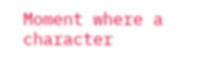Moment where a character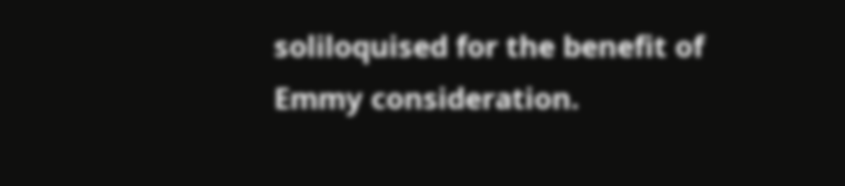soliloquised for the benefit of Emmy consideration.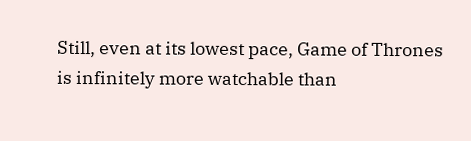Still, even at its lowest pace, Game of Thrones is infinitely more watchable than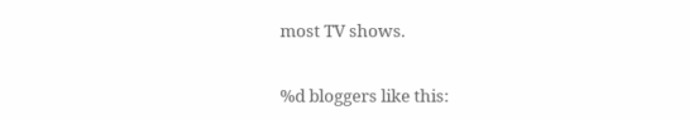most TV shows.

%d bloggers like this: